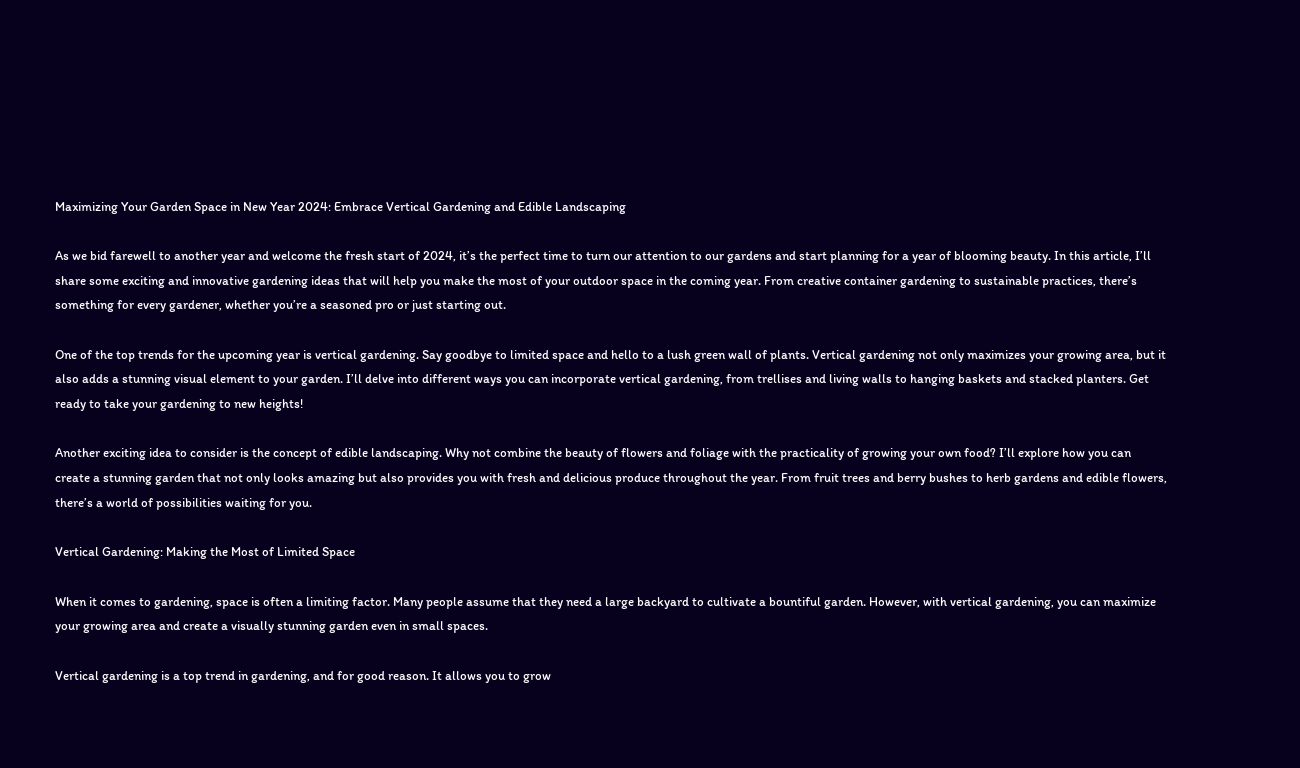Maximizing Your Garden Space in New Year 2024: Embrace Vertical Gardening and Edible Landscaping

As we bid farewell to another year and welcome the fresh start of 2024, it’s the perfect time to turn our attention to our gardens and start planning for a year of blooming beauty. In this article, I’ll share some exciting and innovative gardening ideas that will help you make the most of your outdoor space in the coming year. From creative container gardening to sustainable practices, there’s something for every gardener, whether you’re a seasoned pro or just starting out.

One of the top trends for the upcoming year is vertical gardening. Say goodbye to limited space and hello to a lush green wall of plants. Vertical gardening not only maximizes your growing area, but it also adds a stunning visual element to your garden. I’ll delve into different ways you can incorporate vertical gardening, from trellises and living walls to hanging baskets and stacked planters. Get ready to take your gardening to new heights!

Another exciting idea to consider is the concept of edible landscaping. Why not combine the beauty of flowers and foliage with the practicality of growing your own food? I’ll explore how you can create a stunning garden that not only looks amazing but also provides you with fresh and delicious produce throughout the year. From fruit trees and berry bushes to herb gardens and edible flowers, there’s a world of possibilities waiting for you.

Vertical Gardening: Making the Most of Limited Space

When it comes to gardening, space is often a limiting factor. Many people assume that they need a large backyard to cultivate a bountiful garden. However, with vertical gardening, you can maximize your growing area and create a visually stunning garden even in small spaces.

Vertical gardening is a top trend in gardening, and for good reason. It allows you to grow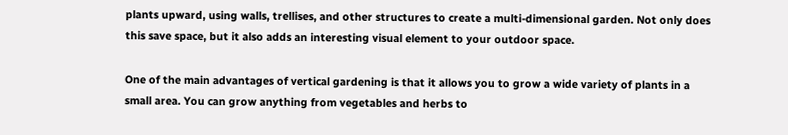plants upward, using walls, trellises, and other structures to create a multi-dimensional garden. Not only does this save space, but it also adds an interesting visual element to your outdoor space.

One of the main advantages of vertical gardening is that it allows you to grow a wide variety of plants in a small area. You can grow anything from vegetables and herbs to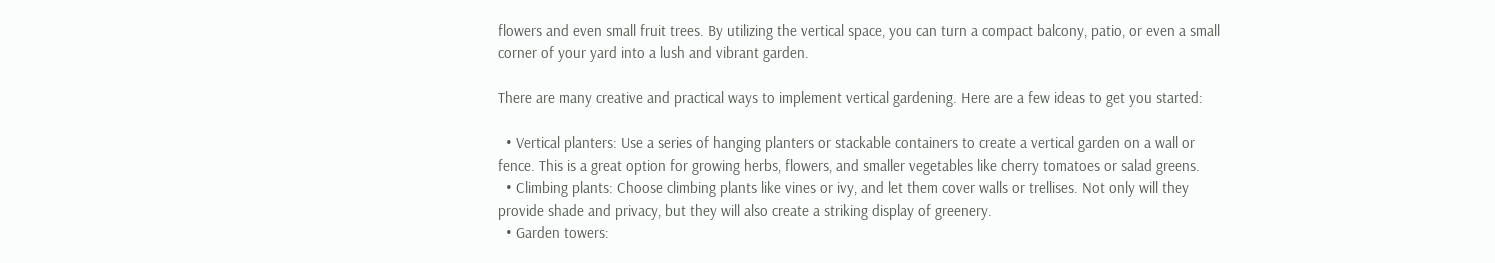flowers and even small fruit trees. By utilizing the vertical space, you can turn a compact balcony, patio, or even a small corner of your yard into a lush and vibrant garden.

There are many creative and practical ways to implement vertical gardening. Here are a few ideas to get you started:

  • Vertical planters: Use a series of hanging planters or stackable containers to create a vertical garden on a wall or fence. This is a great option for growing herbs, flowers, and smaller vegetables like cherry tomatoes or salad greens.
  • Climbing plants: Choose climbing plants like vines or ivy, and let them cover walls or trellises. Not only will they provide shade and privacy, but they will also create a striking display of greenery.
  • Garden towers: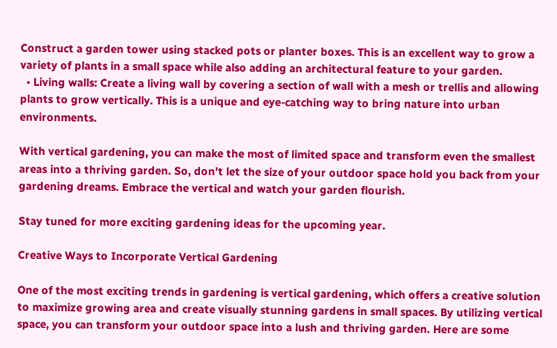Construct a garden tower using stacked pots or planter boxes. This is an excellent way to grow a variety of plants in a small space while also adding an architectural feature to your garden.
  • Living walls: Create a living wall by covering a section of wall with a mesh or trellis and allowing plants to grow vertically. This is a unique and eye-catching way to bring nature into urban environments.

With vertical gardening, you can make the most of limited space and transform even the smallest areas into a thriving garden. So, don’t let the size of your outdoor space hold you back from your gardening dreams. Embrace the vertical and watch your garden flourish.

Stay tuned for more exciting gardening ideas for the upcoming year.

Creative Ways to Incorporate Vertical Gardening

One of the most exciting trends in gardening is vertical gardening, which offers a creative solution to maximize growing area and create visually stunning gardens in small spaces. By utilizing vertical space, you can transform your outdoor space into a lush and thriving garden. Here are some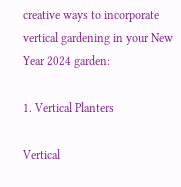creative ways to incorporate vertical gardening in your New Year 2024 garden:

1. Vertical Planters

Vertical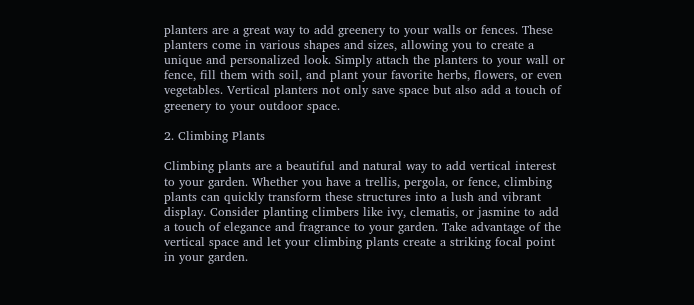planters are a great way to add greenery to your walls or fences. These planters come in various shapes and sizes, allowing you to create a unique and personalized look. Simply attach the planters to your wall or fence, fill them with soil, and plant your favorite herbs, flowers, or even vegetables. Vertical planters not only save space but also add a touch of greenery to your outdoor space.

2. Climbing Plants

Climbing plants are a beautiful and natural way to add vertical interest to your garden. Whether you have a trellis, pergola, or fence, climbing plants can quickly transform these structures into a lush and vibrant display. Consider planting climbers like ivy, clematis, or jasmine to add a touch of elegance and fragrance to your garden. Take advantage of the vertical space and let your climbing plants create a striking focal point in your garden.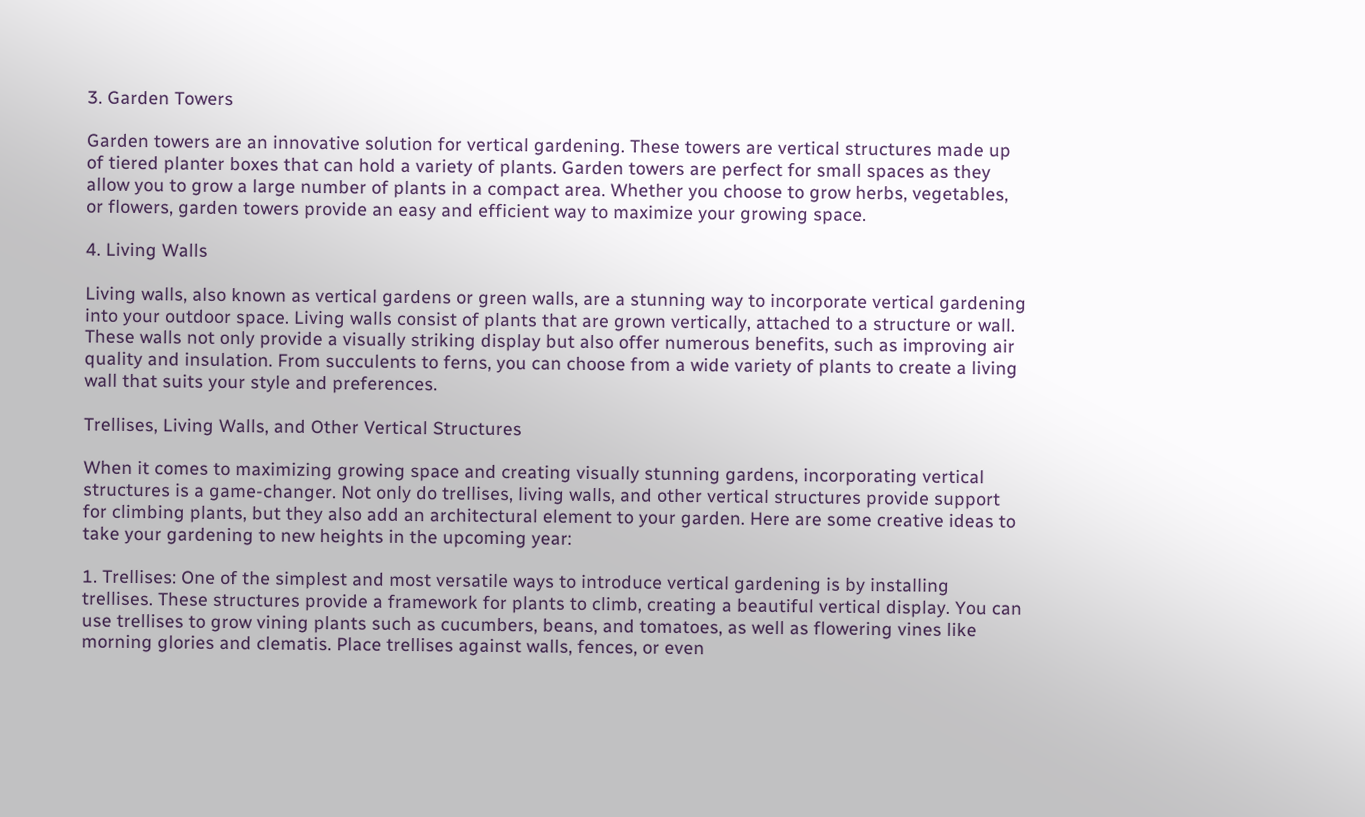3. Garden Towers

Garden towers are an innovative solution for vertical gardening. These towers are vertical structures made up of tiered planter boxes that can hold a variety of plants. Garden towers are perfect for small spaces as they allow you to grow a large number of plants in a compact area. Whether you choose to grow herbs, vegetables, or flowers, garden towers provide an easy and efficient way to maximize your growing space.

4. Living Walls

Living walls, also known as vertical gardens or green walls, are a stunning way to incorporate vertical gardening into your outdoor space. Living walls consist of plants that are grown vertically, attached to a structure or wall. These walls not only provide a visually striking display but also offer numerous benefits, such as improving air quality and insulation. From succulents to ferns, you can choose from a wide variety of plants to create a living wall that suits your style and preferences.

Trellises, Living Walls, and Other Vertical Structures

When it comes to maximizing growing space and creating visually stunning gardens, incorporating vertical structures is a game-changer. Not only do trellises, living walls, and other vertical structures provide support for climbing plants, but they also add an architectural element to your garden. Here are some creative ideas to take your gardening to new heights in the upcoming year:

1. Trellises: One of the simplest and most versatile ways to introduce vertical gardening is by installing trellises. These structures provide a framework for plants to climb, creating a beautiful vertical display. You can use trellises to grow vining plants such as cucumbers, beans, and tomatoes, as well as flowering vines like morning glories and clematis. Place trellises against walls, fences, or even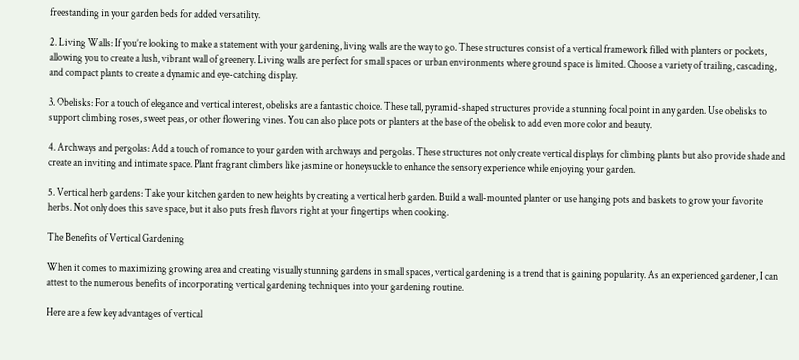freestanding in your garden beds for added versatility.

2. Living Walls: If you’re looking to make a statement with your gardening, living walls are the way to go. These structures consist of a vertical framework filled with planters or pockets, allowing you to create a lush, vibrant wall of greenery. Living walls are perfect for small spaces or urban environments where ground space is limited. Choose a variety of trailing, cascading, and compact plants to create a dynamic and eye-catching display.

3. Obelisks: For a touch of elegance and vertical interest, obelisks are a fantastic choice. These tall, pyramid-shaped structures provide a stunning focal point in any garden. Use obelisks to support climbing roses, sweet peas, or other flowering vines. You can also place pots or planters at the base of the obelisk to add even more color and beauty.

4. Archways and pergolas: Add a touch of romance to your garden with archways and pergolas. These structures not only create vertical displays for climbing plants but also provide shade and create an inviting and intimate space. Plant fragrant climbers like jasmine or honeysuckle to enhance the sensory experience while enjoying your garden.

5. Vertical herb gardens: Take your kitchen garden to new heights by creating a vertical herb garden. Build a wall-mounted planter or use hanging pots and baskets to grow your favorite herbs. Not only does this save space, but it also puts fresh flavors right at your fingertips when cooking.

The Benefits of Vertical Gardening

When it comes to maximizing growing area and creating visually stunning gardens in small spaces, vertical gardening is a trend that is gaining popularity. As an experienced gardener, I can attest to the numerous benefits of incorporating vertical gardening techniques into your gardening routine.

Here are a few key advantages of vertical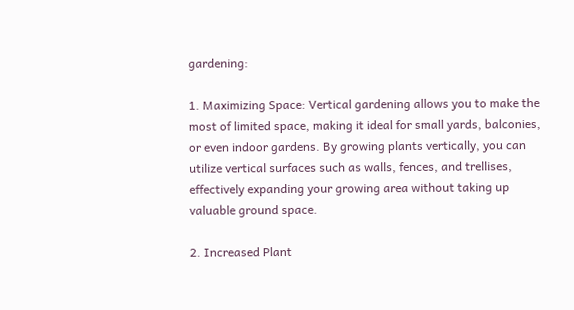gardening:

1. Maximizing Space: Vertical gardening allows you to make the most of limited space, making it ideal for small yards, balconies, or even indoor gardens. By growing plants vertically, you can utilize vertical surfaces such as walls, fences, and trellises, effectively expanding your growing area without taking up valuable ground space.

2. Increased Plant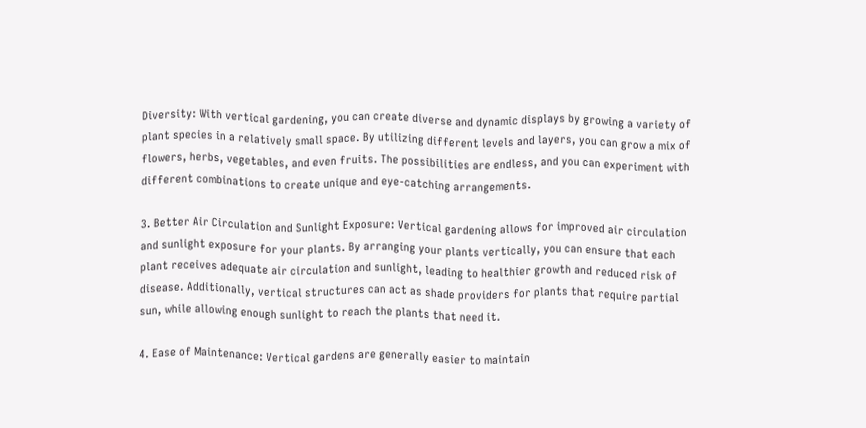Diversity: With vertical gardening, you can create diverse and dynamic displays by growing a variety of plant species in a relatively small space. By utilizing different levels and layers, you can grow a mix of flowers, herbs, vegetables, and even fruits. The possibilities are endless, and you can experiment with different combinations to create unique and eye-catching arrangements.

3. Better Air Circulation and Sunlight Exposure: Vertical gardening allows for improved air circulation and sunlight exposure for your plants. By arranging your plants vertically, you can ensure that each plant receives adequate air circulation and sunlight, leading to healthier growth and reduced risk of disease. Additionally, vertical structures can act as shade providers for plants that require partial sun, while allowing enough sunlight to reach the plants that need it.

4. Ease of Maintenance: Vertical gardens are generally easier to maintain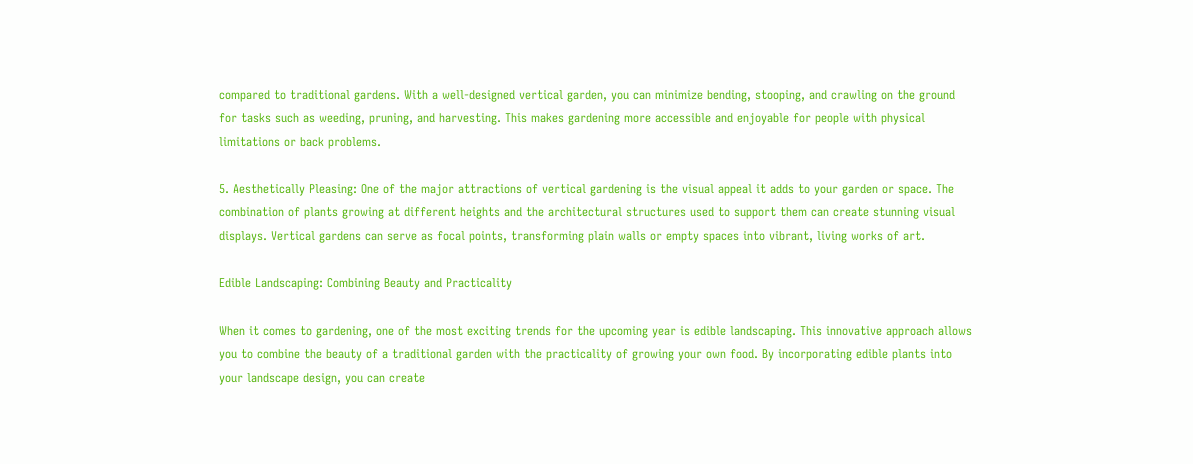compared to traditional gardens. With a well-designed vertical garden, you can minimize bending, stooping, and crawling on the ground for tasks such as weeding, pruning, and harvesting. This makes gardening more accessible and enjoyable for people with physical limitations or back problems.

5. Aesthetically Pleasing: One of the major attractions of vertical gardening is the visual appeal it adds to your garden or space. The combination of plants growing at different heights and the architectural structures used to support them can create stunning visual displays. Vertical gardens can serve as focal points, transforming plain walls or empty spaces into vibrant, living works of art.

Edible Landscaping: Combining Beauty and Practicality

When it comes to gardening, one of the most exciting trends for the upcoming year is edible landscaping. This innovative approach allows you to combine the beauty of a traditional garden with the practicality of growing your own food. By incorporating edible plants into your landscape design, you can create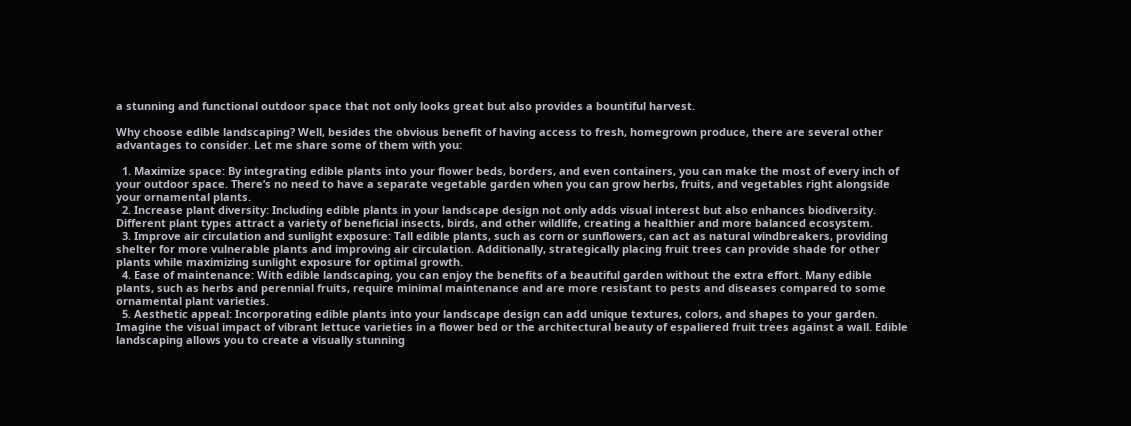a stunning and functional outdoor space that not only looks great but also provides a bountiful harvest.

Why choose edible landscaping? Well, besides the obvious benefit of having access to fresh, homegrown produce, there are several other advantages to consider. Let me share some of them with you:

  1. Maximize space: By integrating edible plants into your flower beds, borders, and even containers, you can make the most of every inch of your outdoor space. There’s no need to have a separate vegetable garden when you can grow herbs, fruits, and vegetables right alongside your ornamental plants.
  2. Increase plant diversity: Including edible plants in your landscape design not only adds visual interest but also enhances biodiversity. Different plant types attract a variety of beneficial insects, birds, and other wildlife, creating a healthier and more balanced ecosystem.
  3. Improve air circulation and sunlight exposure: Tall edible plants, such as corn or sunflowers, can act as natural windbreakers, providing shelter for more vulnerable plants and improving air circulation. Additionally, strategically placing fruit trees can provide shade for other plants while maximizing sunlight exposure for optimal growth.
  4. Ease of maintenance: With edible landscaping, you can enjoy the benefits of a beautiful garden without the extra effort. Many edible plants, such as herbs and perennial fruits, require minimal maintenance and are more resistant to pests and diseases compared to some ornamental plant varieties.
  5. Aesthetic appeal: Incorporating edible plants into your landscape design can add unique textures, colors, and shapes to your garden. Imagine the visual impact of vibrant lettuce varieties in a flower bed or the architectural beauty of espaliered fruit trees against a wall. Edible landscaping allows you to create a visually stunning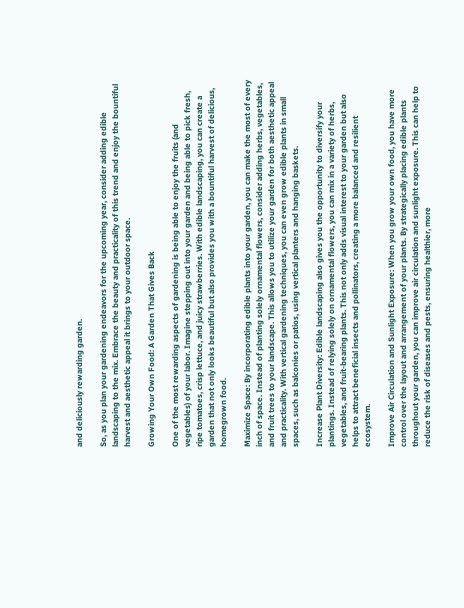and deliciously rewarding garden.

So, as you plan your gardening endeavors for the upcoming year, consider adding edible landscaping to the mix. Embrace the beauty and practicality of this trend and enjoy the bountiful harvest and aesthetic appeal it brings to your outdoor space.

Growing Your Own Food: A Garden That Gives Back

One of the most rewarding aspects of gardening is being able to enjoy the fruits (and vegetables) of your labor. Imagine stepping out into your garden and being able to pick fresh, ripe tomatoes, crisp lettuce, and juicy strawberries. With edible landscaping, you can create a garden that not only looks beautiful but also provides you with a bountiful harvest of delicious, homegrown food.

Maximize Space: By incorporating edible plants into your garden, you can make the most of every inch of space. Instead of planting solely ornamental flowers, consider adding herbs, vegetables, and fruit trees to your landscape. This allows you to utilize your garden for both aesthetic appeal and practicality. With vertical gardening techniques, you can even grow edible plants in small spaces, such as balconies or patios, using vertical planters and hanging baskets.

Increase Plant Diversity: Edible landscaping also gives you the opportunity to diversify your plantings. Instead of relying solely on ornamental flowers, you can mix in a variety of herbs, vegetables, and fruit-bearing plants. This not only adds visual interest to your garden but also helps to attract beneficial insects and pollinators, creating a more balanced and resilient ecosystem.

Improve Air Circulation and Sunlight Exposure: When you grow your own food, you have more control over the layout and arrangement of your plants. By strategically placing edible plants throughout your garden, you can improve air circulation and sunlight exposure. This can help to reduce the risk of diseases and pests, ensuring healthier, more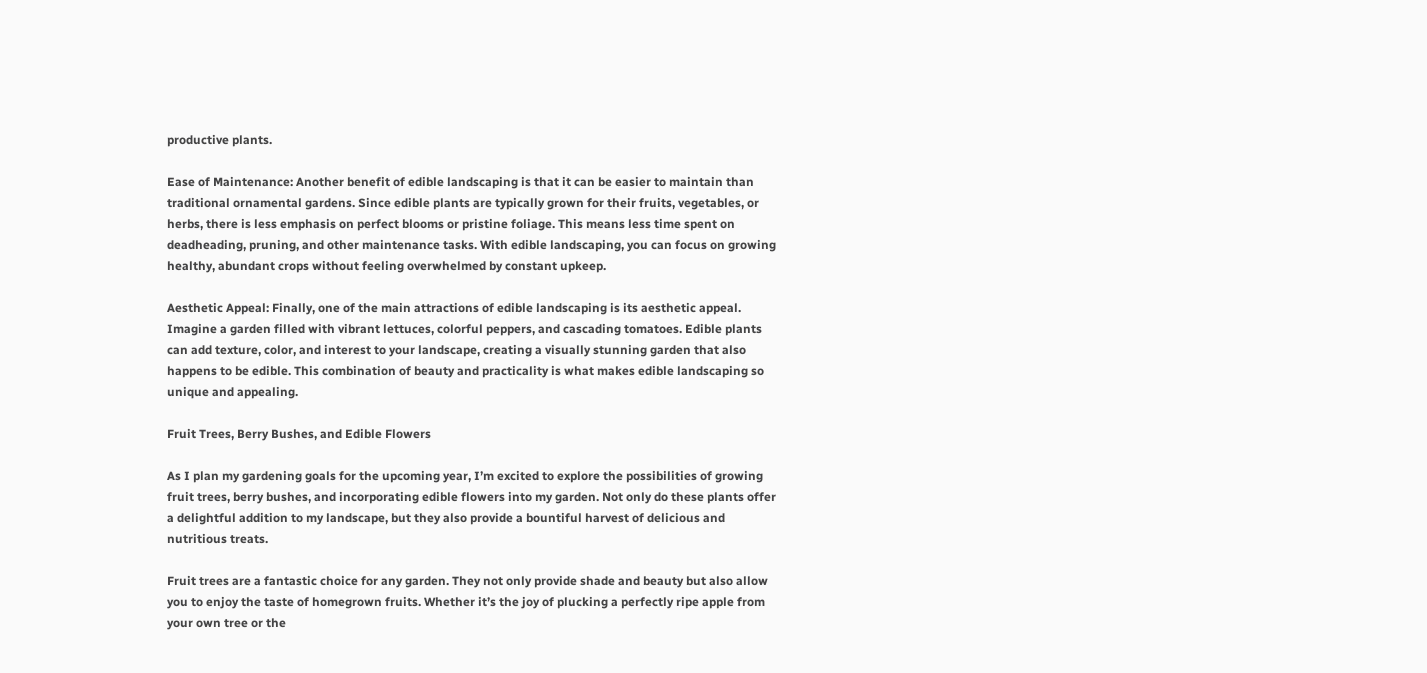productive plants.

Ease of Maintenance: Another benefit of edible landscaping is that it can be easier to maintain than traditional ornamental gardens. Since edible plants are typically grown for their fruits, vegetables, or herbs, there is less emphasis on perfect blooms or pristine foliage. This means less time spent on deadheading, pruning, and other maintenance tasks. With edible landscaping, you can focus on growing healthy, abundant crops without feeling overwhelmed by constant upkeep.

Aesthetic Appeal: Finally, one of the main attractions of edible landscaping is its aesthetic appeal. Imagine a garden filled with vibrant lettuces, colorful peppers, and cascading tomatoes. Edible plants can add texture, color, and interest to your landscape, creating a visually stunning garden that also happens to be edible. This combination of beauty and practicality is what makes edible landscaping so unique and appealing.

Fruit Trees, Berry Bushes, and Edible Flowers

As I plan my gardening goals for the upcoming year, I’m excited to explore the possibilities of growing fruit trees, berry bushes, and incorporating edible flowers into my garden. Not only do these plants offer a delightful addition to my landscape, but they also provide a bountiful harvest of delicious and nutritious treats.

Fruit trees are a fantastic choice for any garden. They not only provide shade and beauty but also allow you to enjoy the taste of homegrown fruits. Whether it’s the joy of plucking a perfectly ripe apple from your own tree or the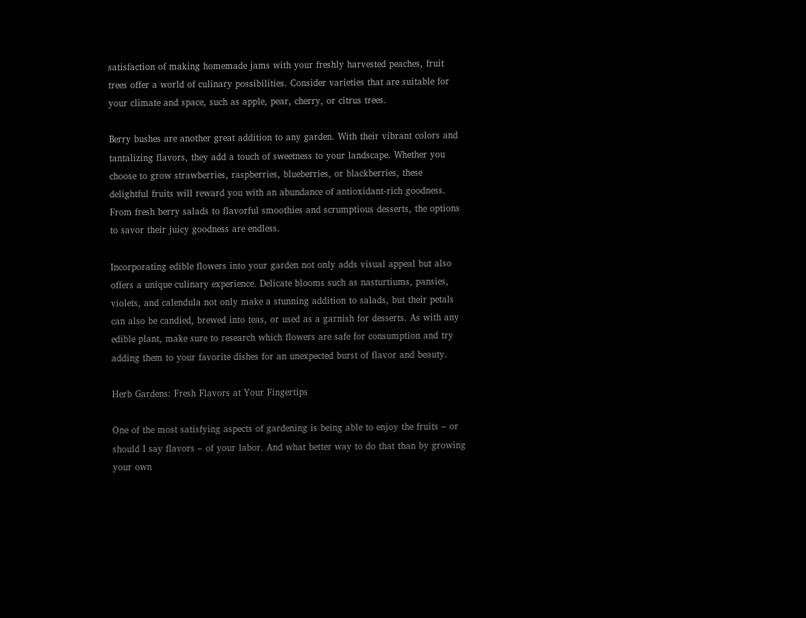satisfaction of making homemade jams with your freshly harvested peaches, fruit trees offer a world of culinary possibilities. Consider varieties that are suitable for your climate and space, such as apple, pear, cherry, or citrus trees.

Berry bushes are another great addition to any garden. With their vibrant colors and tantalizing flavors, they add a touch of sweetness to your landscape. Whether you choose to grow strawberries, raspberries, blueberries, or blackberries, these delightful fruits will reward you with an abundance of antioxidant-rich goodness. From fresh berry salads to flavorful smoothies and scrumptious desserts, the options to savor their juicy goodness are endless.

Incorporating edible flowers into your garden not only adds visual appeal but also offers a unique culinary experience. Delicate blooms such as nasturtiums, pansies, violets, and calendula not only make a stunning addition to salads, but their petals can also be candied, brewed into teas, or used as a garnish for desserts. As with any edible plant, make sure to research which flowers are safe for consumption and try adding them to your favorite dishes for an unexpected burst of flavor and beauty.

Herb Gardens: Fresh Flavors at Your Fingertips

One of the most satisfying aspects of gardening is being able to enjoy the fruits – or should I say flavors – of your labor. And what better way to do that than by growing your own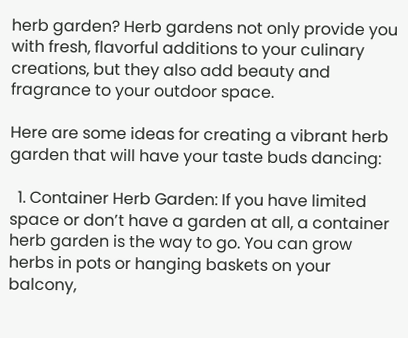herb garden? Herb gardens not only provide you with fresh, flavorful additions to your culinary creations, but they also add beauty and fragrance to your outdoor space.

Here are some ideas for creating a vibrant herb garden that will have your taste buds dancing:

  1. Container Herb Garden: If you have limited space or don’t have a garden at all, a container herb garden is the way to go. You can grow herbs in pots or hanging baskets on your balcony,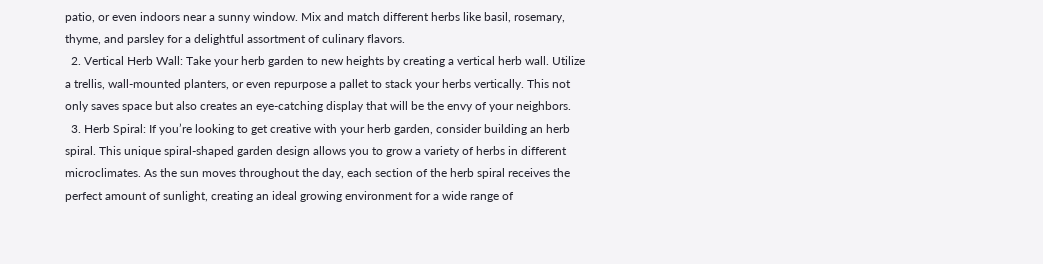patio, or even indoors near a sunny window. Mix and match different herbs like basil, rosemary, thyme, and parsley for a delightful assortment of culinary flavors.
  2. Vertical Herb Wall: Take your herb garden to new heights by creating a vertical herb wall. Utilize a trellis, wall-mounted planters, or even repurpose a pallet to stack your herbs vertically. This not only saves space but also creates an eye-catching display that will be the envy of your neighbors.
  3. Herb Spiral: If you’re looking to get creative with your herb garden, consider building an herb spiral. This unique spiral-shaped garden design allows you to grow a variety of herbs in different microclimates. As the sun moves throughout the day, each section of the herb spiral receives the perfect amount of sunlight, creating an ideal growing environment for a wide range of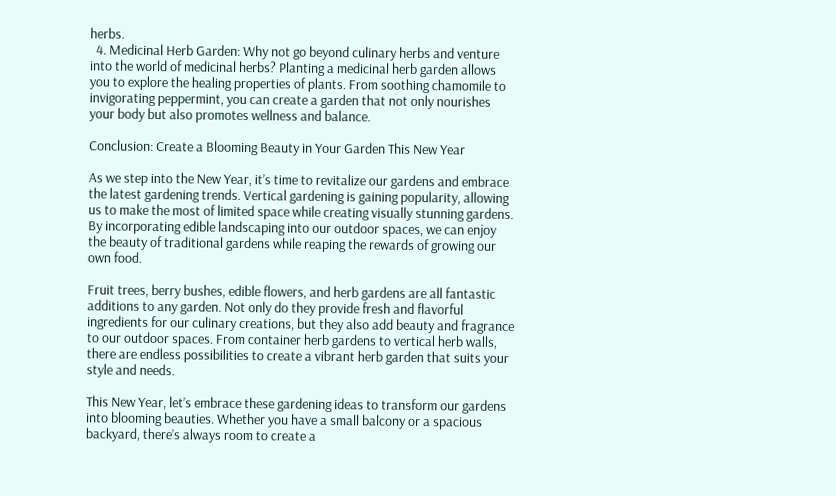herbs.
  4. Medicinal Herb Garden: Why not go beyond culinary herbs and venture into the world of medicinal herbs? Planting a medicinal herb garden allows you to explore the healing properties of plants. From soothing chamomile to invigorating peppermint, you can create a garden that not only nourishes your body but also promotes wellness and balance.

Conclusion: Create a Blooming Beauty in Your Garden This New Year

As we step into the New Year, it’s time to revitalize our gardens and embrace the latest gardening trends. Vertical gardening is gaining popularity, allowing us to make the most of limited space while creating visually stunning gardens. By incorporating edible landscaping into our outdoor spaces, we can enjoy the beauty of traditional gardens while reaping the rewards of growing our own food.

Fruit trees, berry bushes, edible flowers, and herb gardens are all fantastic additions to any garden. Not only do they provide fresh and flavorful ingredients for our culinary creations, but they also add beauty and fragrance to our outdoor spaces. From container herb gardens to vertical herb walls, there are endless possibilities to create a vibrant herb garden that suits your style and needs.

This New Year, let’s embrace these gardening ideas to transform our gardens into blooming beauties. Whether you have a small balcony or a spacious backyard, there’s always room to create a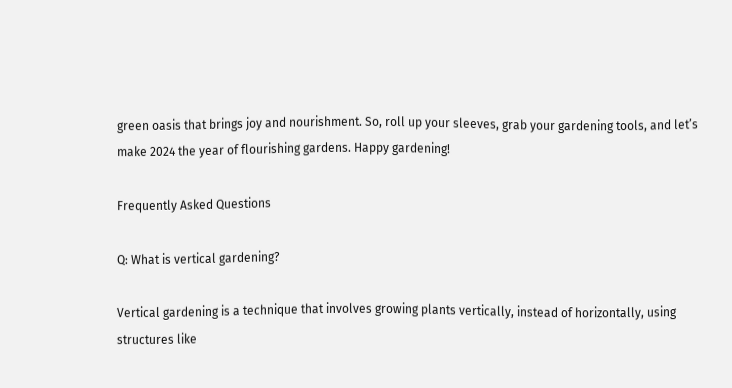green oasis that brings joy and nourishment. So, roll up your sleeves, grab your gardening tools, and let’s make 2024 the year of flourishing gardens. Happy gardening!

Frequently Asked Questions

Q: What is vertical gardening?

Vertical gardening is a technique that involves growing plants vertically, instead of horizontally, using structures like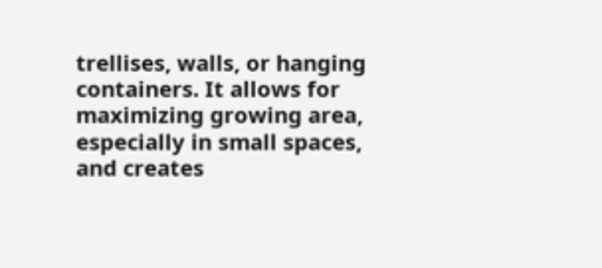trellises, walls, or hanging containers. It allows for maximizing growing area, especially in small spaces, and creates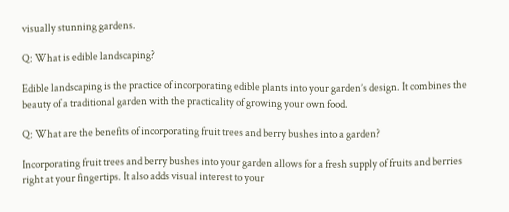visually stunning gardens.

Q: What is edible landscaping?

Edible landscaping is the practice of incorporating edible plants into your garden’s design. It combines the beauty of a traditional garden with the practicality of growing your own food.

Q: What are the benefits of incorporating fruit trees and berry bushes into a garden?

Incorporating fruit trees and berry bushes into your garden allows for a fresh supply of fruits and berries right at your fingertips. It also adds visual interest to your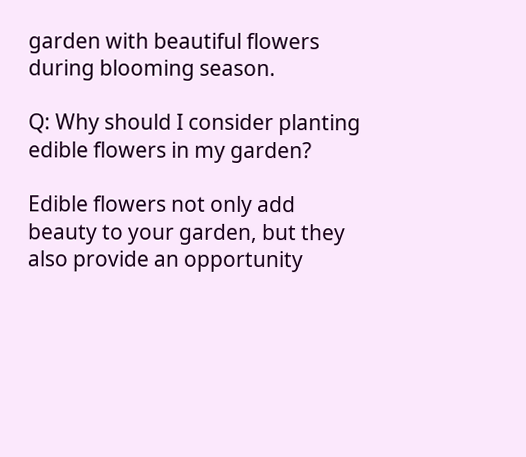garden with beautiful flowers during blooming season.

Q: Why should I consider planting edible flowers in my garden?

Edible flowers not only add beauty to your garden, but they also provide an opportunity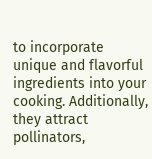to incorporate unique and flavorful ingredients into your cooking. Additionally, they attract pollinators,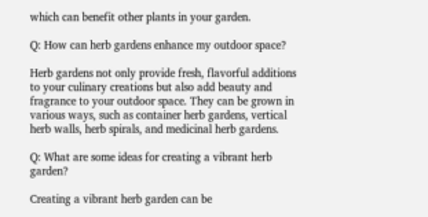which can benefit other plants in your garden.

Q: How can herb gardens enhance my outdoor space?

Herb gardens not only provide fresh, flavorful additions to your culinary creations but also add beauty and fragrance to your outdoor space. They can be grown in various ways, such as container herb gardens, vertical herb walls, herb spirals, and medicinal herb gardens.

Q: What are some ideas for creating a vibrant herb garden?

Creating a vibrant herb garden can be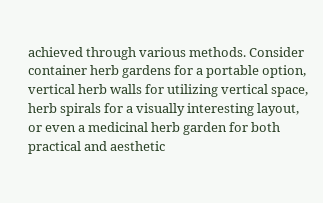achieved through various methods. Consider container herb gardens for a portable option, vertical herb walls for utilizing vertical space, herb spirals for a visually interesting layout, or even a medicinal herb garden for both practical and aesthetic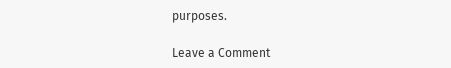purposes.

Leave a Comment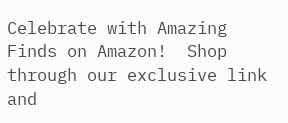Celebrate with Amazing Finds on Amazon!  Shop through our exclusive link and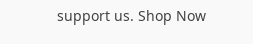support us. Shop Now